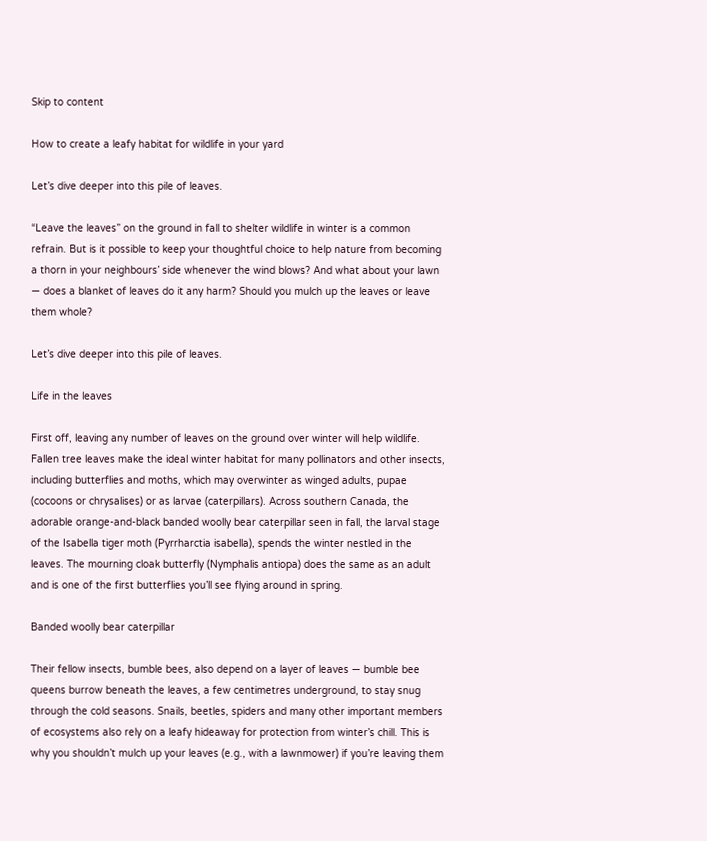Skip to content

How to create a leafy habitat for wildlife in your yard

Let’s dive deeper into this pile of leaves.

“Leave the leaves” on the ground in fall to shelter wildlife in winter is a common refrain. But is it possible to keep your thoughtful choice to help nature from becoming a thorn in your neighbours’ side whenever the wind blows? And what about your lawn — does a blanket of leaves do it any harm? Should you mulch up the leaves or leave them whole?

Let’s dive deeper into this pile of leaves.

Life in the leaves

First off, leaving any number of leaves on the ground over winter will help wildlife. Fallen tree leaves make the ideal winter habitat for many pollinators and other insects, including butterflies and moths, which may overwinter as winged adults, pupae (cocoons or chrysalises) or as larvae (caterpillars). Across southern Canada, the adorable orange-and-black banded woolly bear caterpillar seen in fall, the larval stage of the Isabella tiger moth (Pyrrharctia isabella), spends the winter nestled in the leaves. The mourning cloak butterfly (Nymphalis antiopa) does the same as an adult and is one of the first butterflies you’ll see flying around in spring.

Banded woolly bear caterpillar

Their fellow insects, bumble bees, also depend on a layer of leaves — bumble bee queens burrow beneath the leaves, a few centimetres underground, to stay snug through the cold seasons. Snails, beetles, spiders and many other important members of ecosystems also rely on a leafy hideaway for protection from winter’s chill. This is why you shouldn’t mulch up your leaves (e.g., with a lawnmower) if you’re leaving them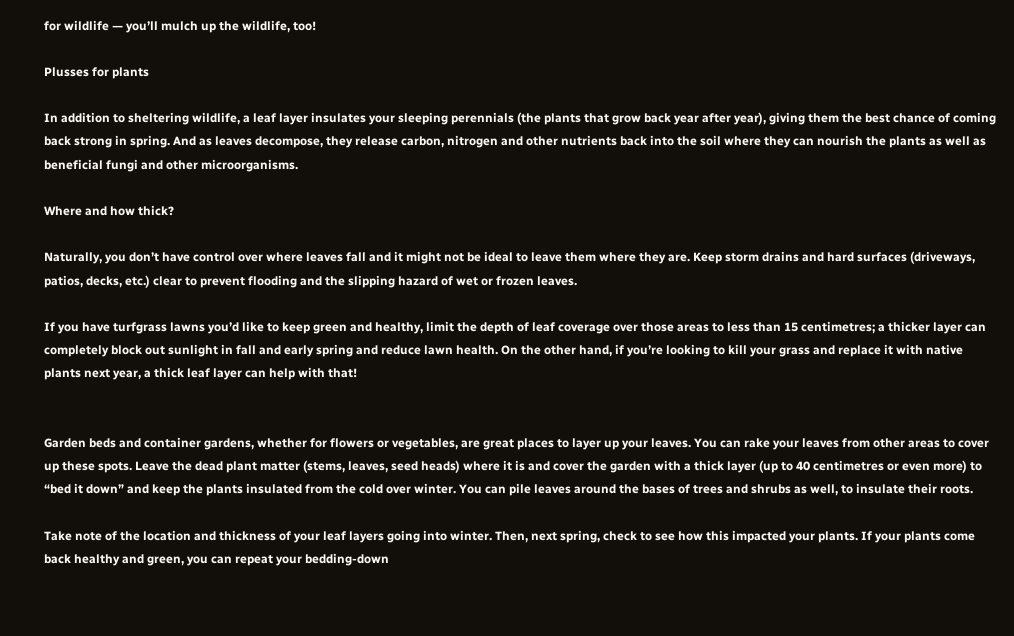for wildlife — you’ll mulch up the wildlife, too!

Plusses for plants

In addition to sheltering wildlife, a leaf layer insulates your sleeping perennials (the plants that grow back year after year), giving them the best chance of coming back strong in spring. And as leaves decompose, they release carbon, nitrogen and other nutrients back into the soil where they can nourish the plants as well as beneficial fungi and other microorganisms.

Where and how thick?

Naturally, you don’t have control over where leaves fall and it might not be ideal to leave them where they are. Keep storm drains and hard surfaces (driveways, patios, decks, etc.) clear to prevent flooding and the slipping hazard of wet or frozen leaves.

If you have turfgrass lawns you’d like to keep green and healthy, limit the depth of leaf coverage over those areas to less than 15 centimetres; a thicker layer can completely block out sunlight in fall and early spring and reduce lawn health. On the other hand, if you’re looking to kill your grass and replace it with native plants next year, a thick leaf layer can help with that!


Garden beds and container gardens, whether for flowers or vegetables, are great places to layer up your leaves. You can rake your leaves from other areas to cover up these spots. Leave the dead plant matter (stems, leaves, seed heads) where it is and cover the garden with a thick layer (up to 40 centimetres or even more) to “bed it down” and keep the plants insulated from the cold over winter. You can pile leaves around the bases of trees and shrubs as well, to insulate their roots.

Take note of the location and thickness of your leaf layers going into winter. Then, next spring, check to see how this impacted your plants. If your plants come back healthy and green, you can repeat your bedding-down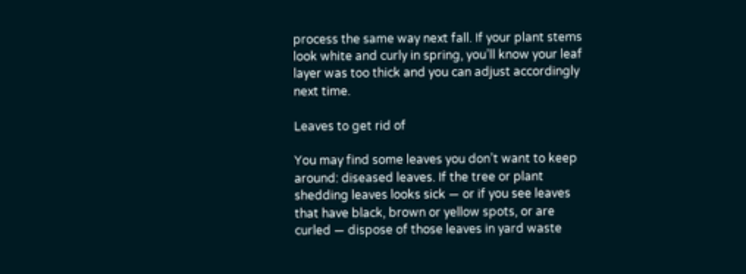process the same way next fall. If your plant stems look white and curly in spring, you’ll know your leaf layer was too thick and you can adjust accordingly next time.

Leaves to get rid of

You may find some leaves you don’t want to keep around: diseased leaves. If the tree or plant shedding leaves looks sick — or if you see leaves that have black, brown or yellow spots, or are curled — dispose of those leaves in yard waste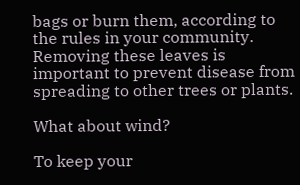bags or burn them, according to the rules in your community. Removing these leaves is important to prevent disease from spreading to other trees or plants.

What about wind?

To keep your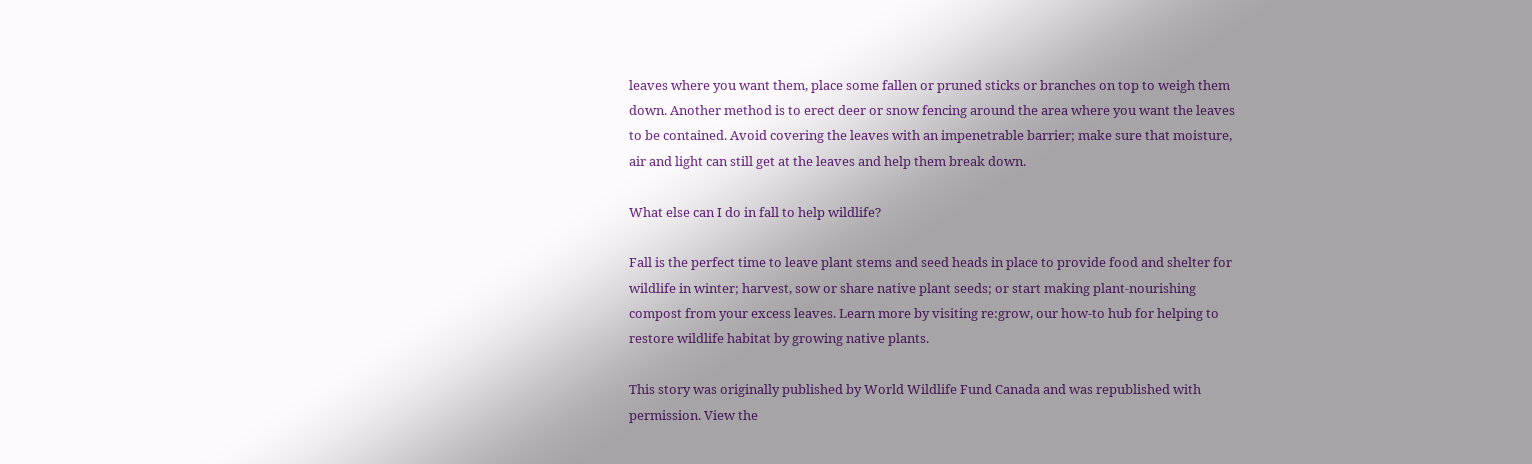leaves where you want them, place some fallen or pruned sticks or branches on top to weigh them down. Another method is to erect deer or snow fencing around the area where you want the leaves to be contained. Avoid covering the leaves with an impenetrable barrier; make sure that moisture, air and light can still get at the leaves and help them break down.

What else can I do in fall to help wildlife?

Fall is the perfect time to leave plant stems and seed heads in place to provide food and shelter for wildlife in winter; harvest, sow or share native plant seeds; or start making plant-nourishing compost from your excess leaves. Learn more by visiting re:grow, our how-to hub for helping to restore wildlife habitat by growing native plants.

This story was originally published by World Wildlife Fund Canada and was republished with permission. View the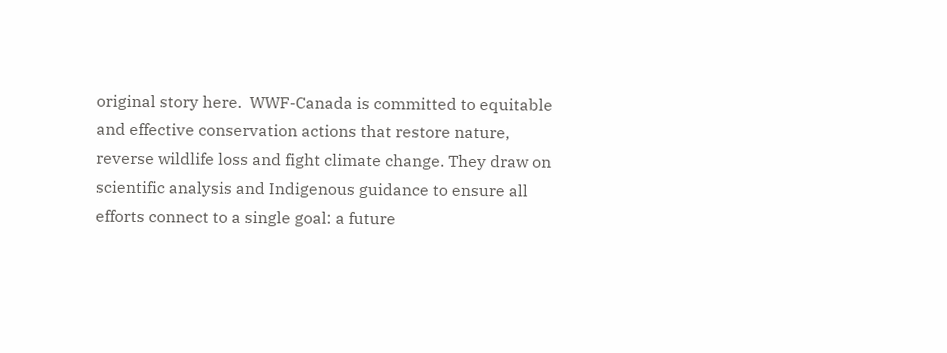original story here.  WWF-Canada is committed to equitable and effective conservation actions that restore nature, reverse wildlife loss and fight climate change. They draw on scientific analysis and Indigenous guidance to ensure all efforts connect to a single goal: a future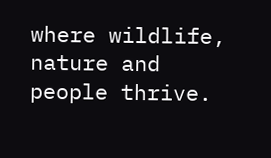where wildlife, nature and people thrive.